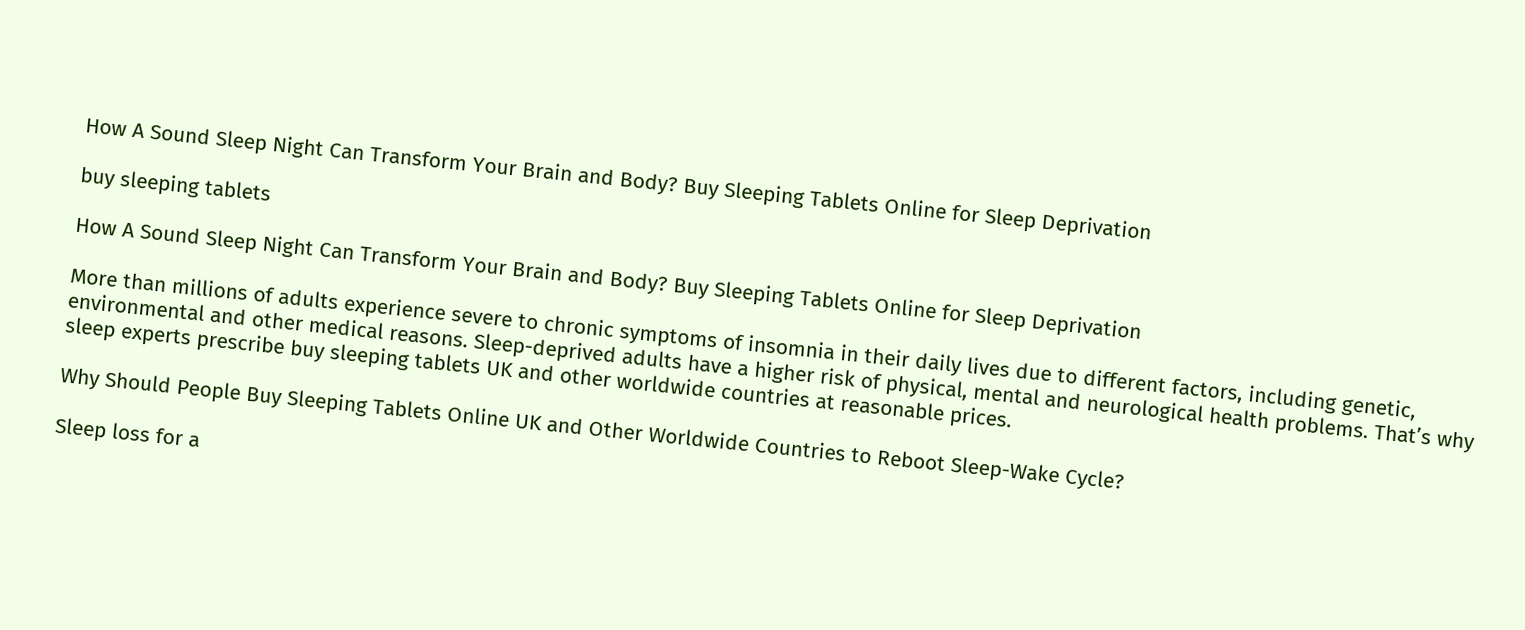How A Sound Sleep Night Can Transform Your Brain and Body? Buy Sleeping Tablets Online for Sleep Deprivation

buy sleeping tablets

How A Sound Sleep Night Can Transform Your Brain and Body? Buy Sleeping Tablets Online for Sleep Deprivation

More than millions of adults experience severe to chronic symptoms of insomnia in their daily lives due to different factors, including genetic, environmental and other medical reasons. Sleep-deprived adults have a higher risk of physical, mental and neurological health problems. That’s why sleep experts prescribe buy sleeping tablets UK and other worldwide countries at reasonable prices.

Why Should People Buy Sleeping Tablets Online UK and Other Worldwide Countries to Reboot Sleep-Wake Cycle?

Sleep loss for a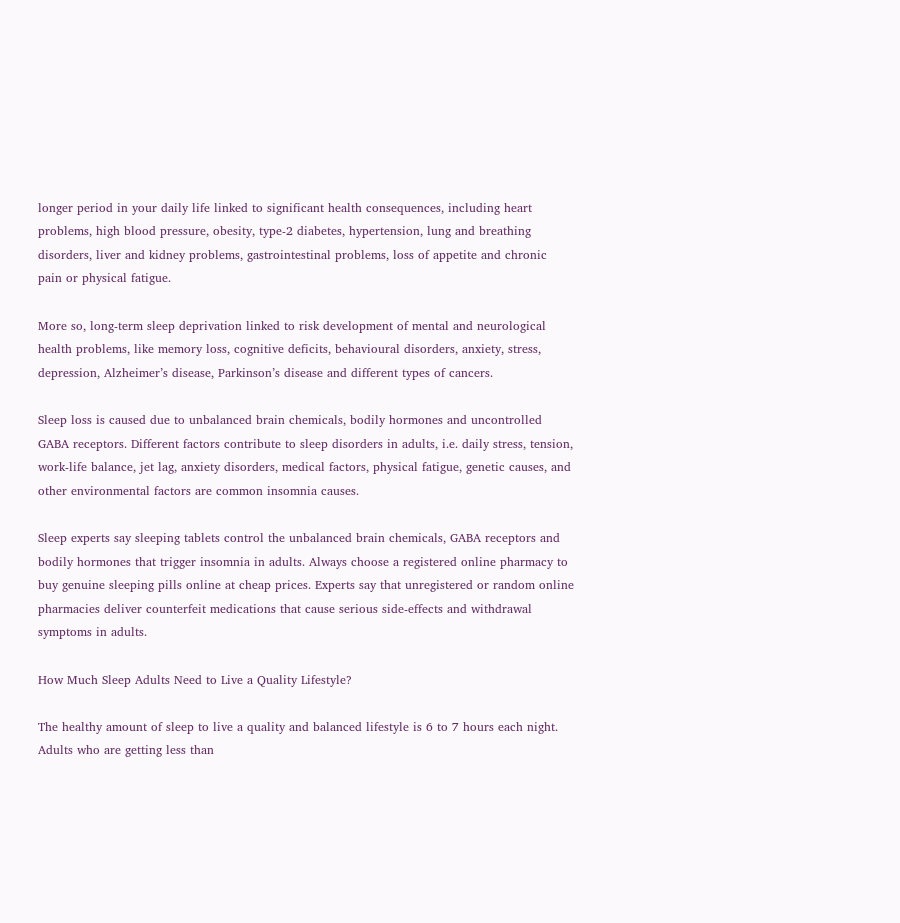longer period in your daily life linked to significant health consequences, including heart problems, high blood pressure, obesity, type-2 diabetes, hypertension, lung and breathing disorders, liver and kidney problems, gastrointestinal problems, loss of appetite and chronic pain or physical fatigue.

More so, long-term sleep deprivation linked to risk development of mental and neurological health problems, like memory loss, cognitive deficits, behavioural disorders, anxiety, stress, depression, Alzheimer’s disease, Parkinson’s disease and different types of cancers.

Sleep loss is caused due to unbalanced brain chemicals, bodily hormones and uncontrolled GABA receptors. Different factors contribute to sleep disorders in adults, i.e. daily stress, tension, work-life balance, jet lag, anxiety disorders, medical factors, physical fatigue, genetic causes, and other environmental factors are common insomnia causes.

Sleep experts say sleeping tablets control the unbalanced brain chemicals, GABA receptors and bodily hormones that trigger insomnia in adults. Always choose a registered online pharmacy to buy genuine sleeping pills online at cheap prices. Experts say that unregistered or random online pharmacies deliver counterfeit medications that cause serious side-effects and withdrawal symptoms in adults.

How Much Sleep Adults Need to Live a Quality Lifestyle?

The healthy amount of sleep to live a quality and balanced lifestyle is 6 to 7 hours each night. Adults who are getting less than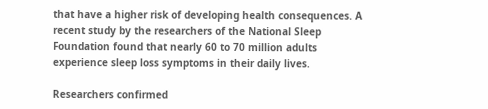that have a higher risk of developing health consequences. A recent study by the researchers of the National Sleep Foundation found that nearly 60 to 70 million adults experience sleep loss symptoms in their daily lives.

Researchers confirmed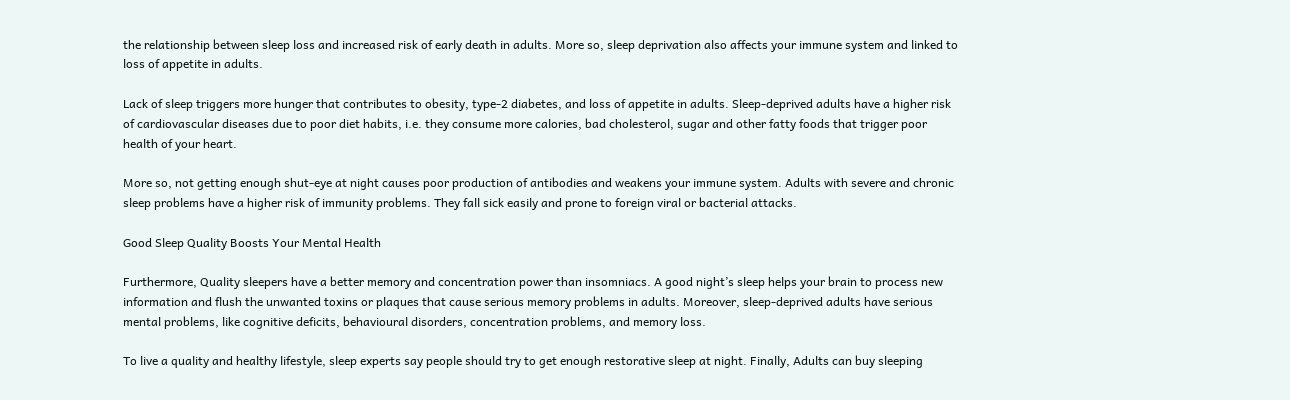the relationship between sleep loss and increased risk of early death in adults. More so, sleep deprivation also affects your immune system and linked to loss of appetite in adults.

Lack of sleep triggers more hunger that contributes to obesity, type-2 diabetes, and loss of appetite in adults. Sleep-deprived adults have a higher risk of cardiovascular diseases due to poor diet habits, i.e. they consume more calories, bad cholesterol, sugar and other fatty foods that trigger poor health of your heart.

More so, not getting enough shut-eye at night causes poor production of antibodies and weakens your immune system. Adults with severe and chronic sleep problems have a higher risk of immunity problems. They fall sick easily and prone to foreign viral or bacterial attacks.

Good Sleep Quality Boosts Your Mental Health

Furthermore, Quality sleepers have a better memory and concentration power than insomniacs. A good night’s sleep helps your brain to process new information and flush the unwanted toxins or plaques that cause serious memory problems in adults. Moreover, sleep-deprived adults have serious mental problems, like cognitive deficits, behavioural disorders, concentration problems, and memory loss.

To live a quality and healthy lifestyle, sleep experts say people should try to get enough restorative sleep at night. Finally, Adults can buy sleeping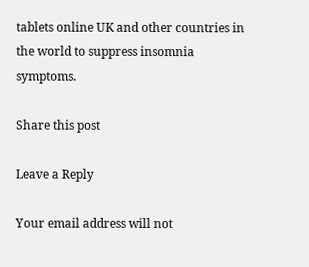tablets online UK and other countries in the world to suppress insomnia symptoms.

Share this post

Leave a Reply

Your email address will not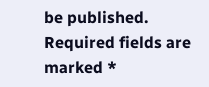be published. Required fields are marked *